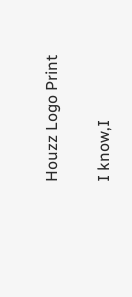Houzz Logo Print

I know,I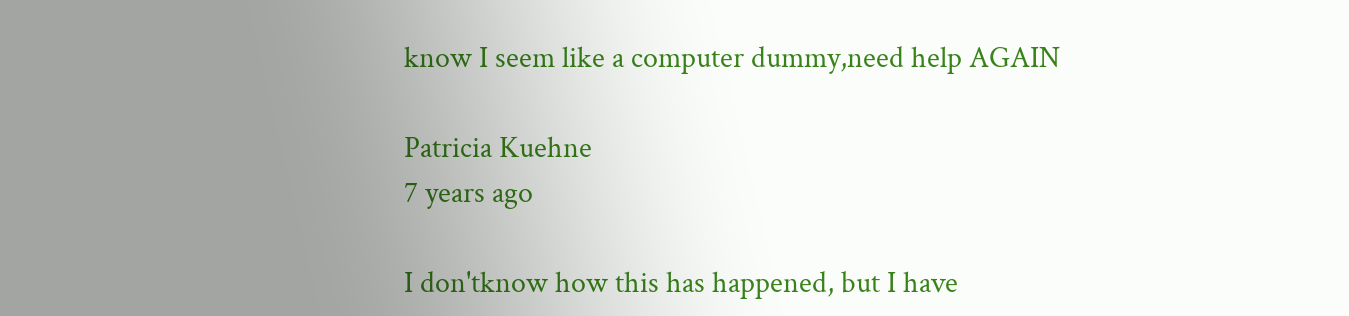know I seem like a computer dummy,need help AGAIN

Patricia Kuehne
7 years ago

I don'tknow how this has happened, but I have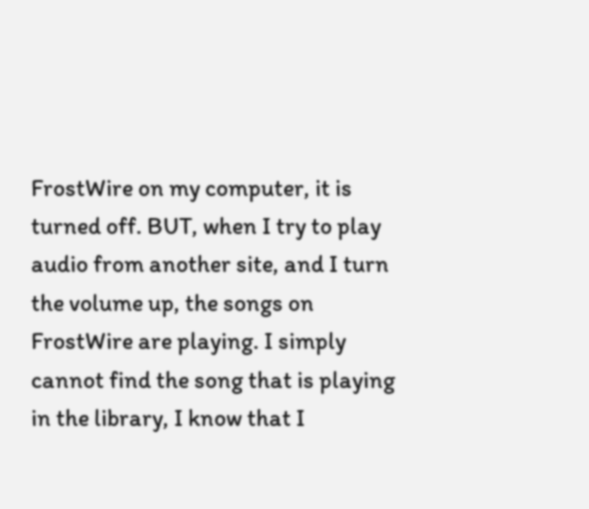FrostWire on my computer, it is turned off. BUT, when I try to play audio from another site, and I turn the volume up, the songs on FrostWire are playing. I simply cannot find the song that is playing in the library, I know that I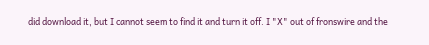did download it, but I cannot seem to find it and turn it off. I "X" out of fronswire and the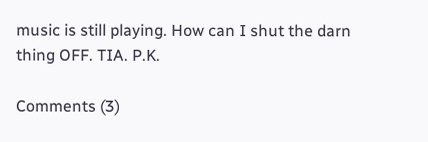music is still playing. How can I shut the darn thing OFF. TIA. P.K.

Comments (3)